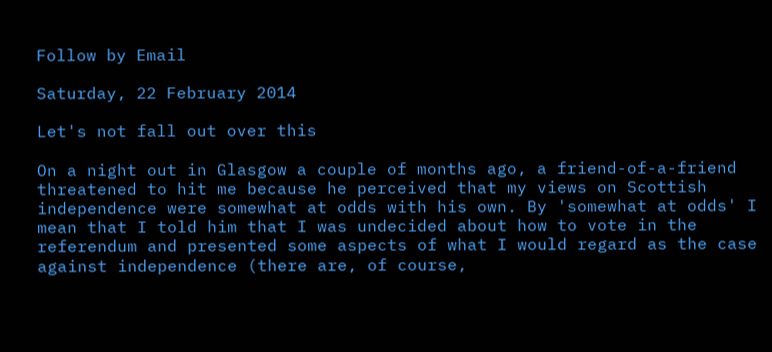Follow by Email

Saturday, 22 February 2014

Let's not fall out over this

On a night out in Glasgow a couple of months ago, a friend-of-a-friend threatened to hit me because he perceived that my views on Scottish independence were somewhat at odds with his own. By 'somewhat at odds' I mean that I told him that I was undecided about how to vote in the referendum and presented some aspects of what I would regard as the case against independence (there are, of course,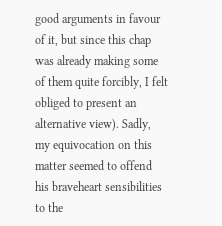good arguments in favour of it, but since this chap was already making some of them quite forcibly, I felt obliged to present an alternative view). Sadly, my equivocation on this matter seemed to offend his braveheart sensibilities to the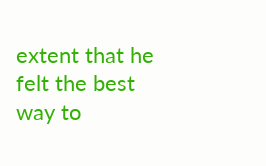extent that he felt the best way to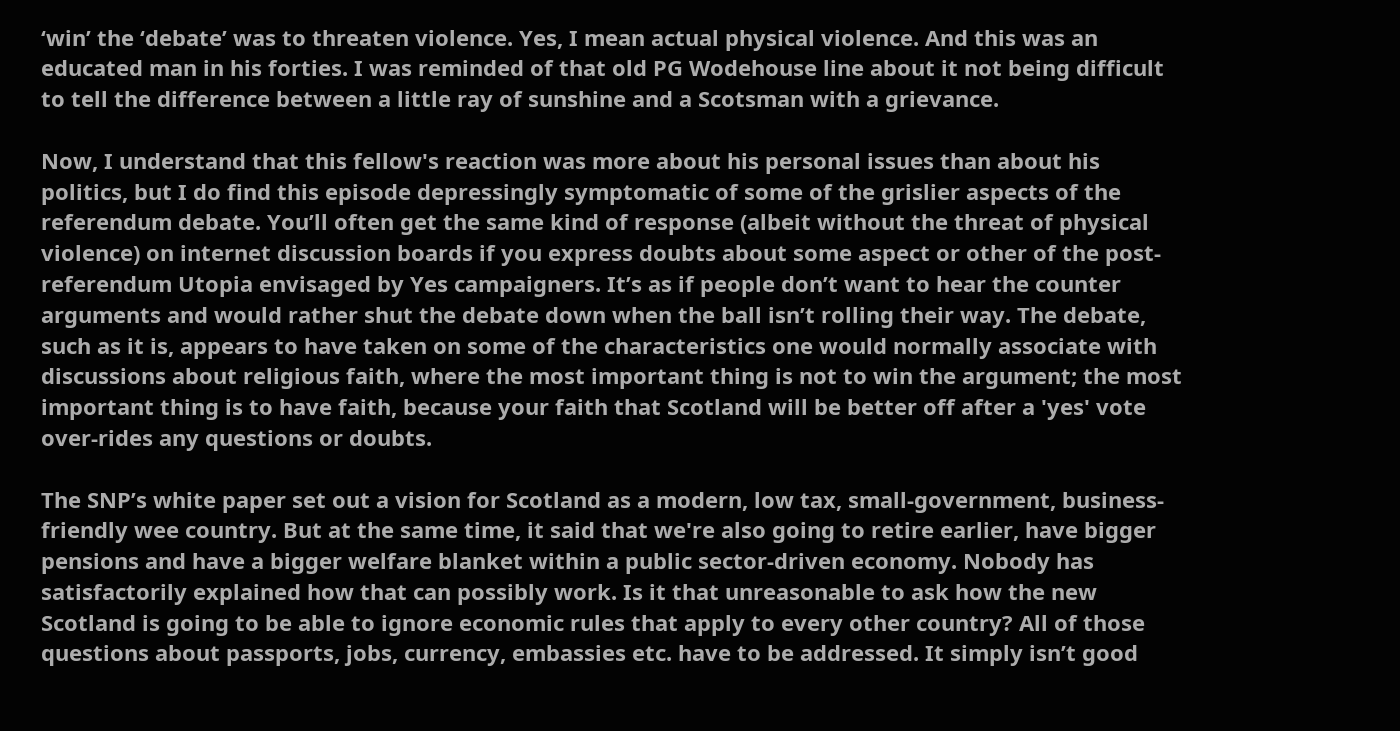‘win’ the ‘debate’ was to threaten violence. Yes, I mean actual physical violence. And this was an educated man in his forties. I was reminded of that old PG Wodehouse line about it not being difficult to tell the difference between a little ray of sunshine and a Scotsman with a grievance.

Now, I understand that this fellow's reaction was more about his personal issues than about his politics, but I do find this episode depressingly symptomatic of some of the grislier aspects of the referendum debate. You’ll often get the same kind of response (albeit without the threat of physical violence) on internet discussion boards if you express doubts about some aspect or other of the post-referendum Utopia envisaged by Yes campaigners. It’s as if people don’t want to hear the counter arguments and would rather shut the debate down when the ball isn’t rolling their way. The debate, such as it is, appears to have taken on some of the characteristics one would normally associate with discussions about religious faith, where the most important thing is not to win the argument; the most important thing is to have faith, because your faith that Scotland will be better off after a 'yes' vote over-rides any questions or doubts.

The SNP’s white paper set out a vision for Scotland as a modern, low tax, small-government, business-friendly wee country. But at the same time, it said that we're also going to retire earlier, have bigger pensions and have a bigger welfare blanket within a public sector-driven economy. Nobody has satisfactorily explained how that can possibly work. Is it that unreasonable to ask how the new Scotland is going to be able to ignore economic rules that apply to every other country? All of those questions about passports, jobs, currency, embassies etc. have to be addressed. It simply isn’t good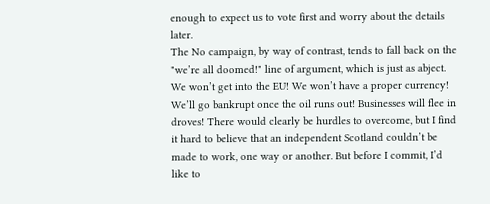enough to expect us to vote first and worry about the details later.
The No campaign, by way of contrast, tends to fall back on the "we’re all doomed!" line of argument, which is just as abject. We won’t get into the EU! We won’t have a proper currency! We’ll go bankrupt once the oil runs out! Businesses will flee in droves! There would clearly be hurdles to overcome, but I find it hard to believe that an independent Scotland couldn’t be made to work, one way or another. But before I commit, I’d like to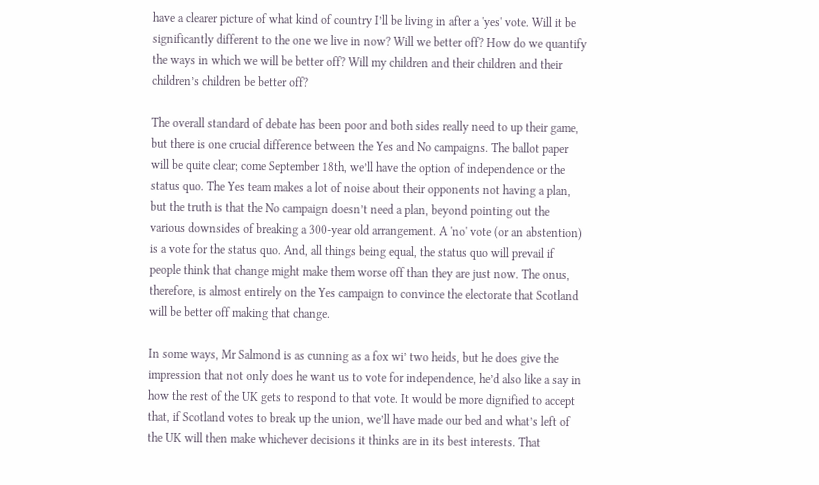have a clearer picture of what kind of country I’ll be living in after a 'yes' vote. Will it be significantly different to the one we live in now? Will we better off? How do we quantify the ways in which we will be better off? Will my children and their children and their children’s children be better off?

The overall standard of debate has been poor and both sides really need to up their game, but there is one crucial difference between the Yes and No campaigns. The ballot paper will be quite clear; come September 18th, we’ll have the option of independence or the status quo. The Yes team makes a lot of noise about their opponents not having a plan, but the truth is that the No campaign doesn’t need a plan, beyond pointing out the various downsides of breaking a 300-year old arrangement. A 'no' vote (or an abstention) is a vote for the status quo. And, all things being equal, the status quo will prevail if people think that change might make them worse off than they are just now. The onus, therefore, is almost entirely on the Yes campaign to convince the electorate that Scotland will be better off making that change.

In some ways, Mr Salmond is as cunning as a fox wi’ two heids, but he does give the impression that not only does he want us to vote for independence, he’d also like a say in how the rest of the UK gets to respond to that vote. It would be more dignified to accept that, if Scotland votes to break up the union, we’ll have made our bed and what’s left of the UK will then make whichever decisions it thinks are in its best interests. That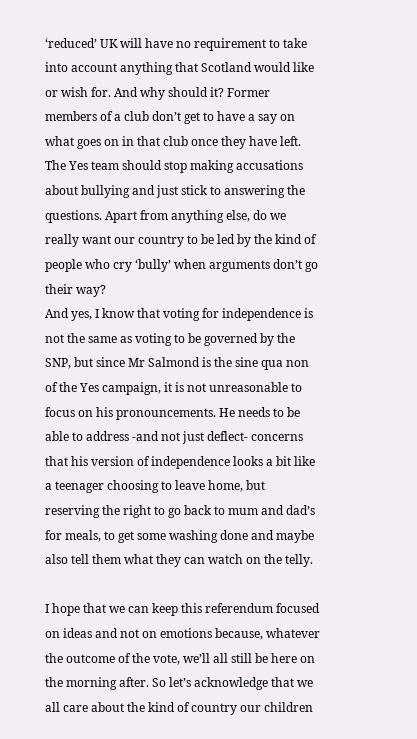‘reduced’ UK will have no requirement to take into account anything that Scotland would like or wish for. And why should it? Former members of a club don’t get to have a say on what goes on in that club once they have left. The Yes team should stop making accusations about bullying and just stick to answering the questions. Apart from anything else, do we really want our country to be led by the kind of people who cry ‘bully’ when arguments don’t go their way?
And yes, I know that voting for independence is not the same as voting to be governed by the SNP, but since Mr Salmond is the sine qua non of the Yes campaign, it is not unreasonable to focus on his pronouncements. He needs to be able to address -and not just deflect- concerns that his version of independence looks a bit like a teenager choosing to leave home, but reserving the right to go back to mum and dad’s for meals, to get some washing done and maybe also tell them what they can watch on the telly.

I hope that we can keep this referendum focused on ideas and not on emotions because, whatever the outcome of the vote, we’ll all still be here on the morning after. So let’s acknowledge that we all care about the kind of country our children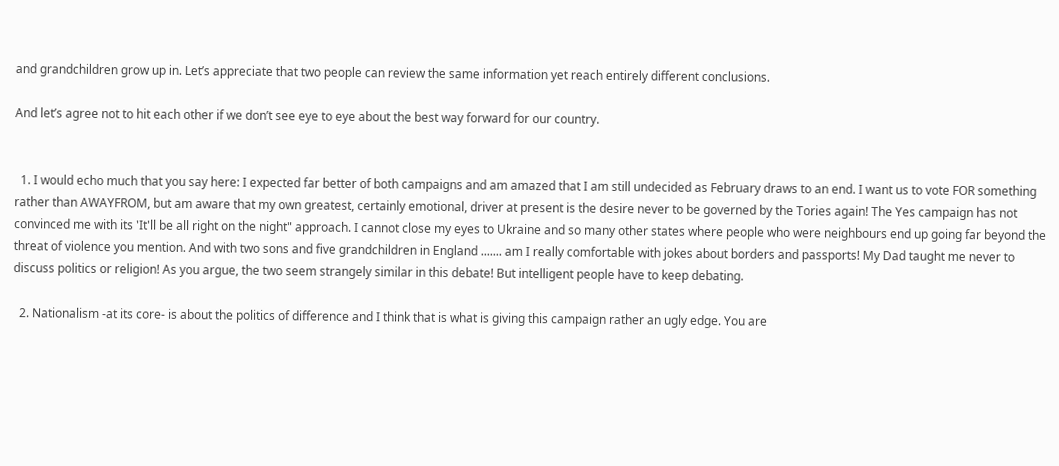and grandchildren grow up in. Let’s appreciate that two people can review the same information yet reach entirely different conclusions.

And let’s agree not to hit each other if we don’t see eye to eye about the best way forward for our country.


  1. I would echo much that you say here: I expected far better of both campaigns and am amazed that I am still undecided as February draws to an end. I want us to vote FOR something rather than AWAYFROM, but am aware that my own greatest, certainly emotional, driver at present is the desire never to be governed by the Tories again! The Yes campaign has not convinced me with its 'It'll be all right on the night" approach. I cannot close my eyes to Ukraine and so many other states where people who were neighbours end up going far beyond the threat of violence you mention. And with two sons and five grandchildren in England ....... am I really comfortable with jokes about borders and passports! My Dad taught me never to discuss politics or religion! As you argue, the two seem strangely similar in this debate! But intelligent people have to keep debating.

  2. Nationalism -at its core- is about the politics of difference and I think that is what is giving this campaign rather an ugly edge. You are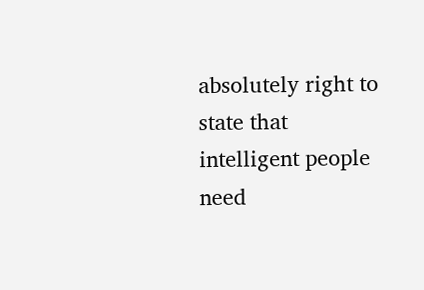absolutely right to state that intelligent people need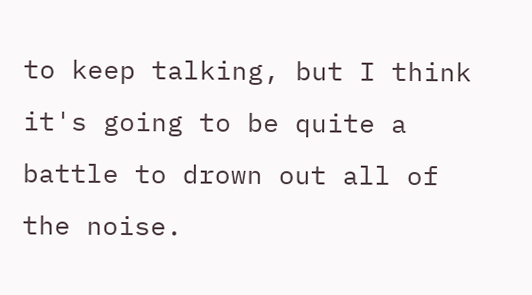to keep talking, but I think it's going to be quite a battle to drown out all of the noise.